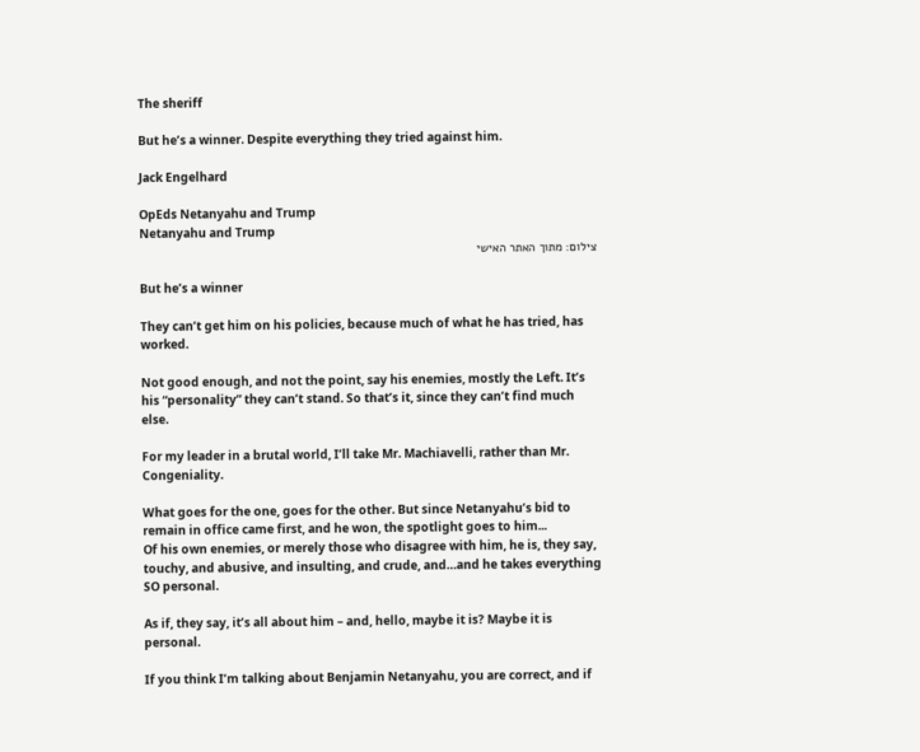The sheriff

But he’s a winner. Despite everything they tried against him.

Jack Engelhard

OpEds Netanyahu and Trump
Netanyahu and Trump
צילום: מתוך האתר האישי

But he’s a winner

They can’t get him on his policies, because much of what he has tried, has worked.

Not good enough, and not the point, say his enemies, mostly the Left. It’s his “personality” they can’t stand. So that’s it, since they can’t find much else.

For my leader in a brutal world, I’ll take Mr. Machiavelli, rather than Mr. Congeniality.

What goes for the one, goes for the other. But since Netanyahu’s bid to remain in office came first, and he won, the spotlight goes to him...
Of his own enemies, or merely those who disagree with him, he is, they say, touchy, and abusive, and insulting, and crude, and…and he takes everything SO personal.

As if, they say, it’s all about him – and, hello, maybe it is? Maybe it is personal.

If you think I’m talking about Benjamin Netanyahu, you are correct, and if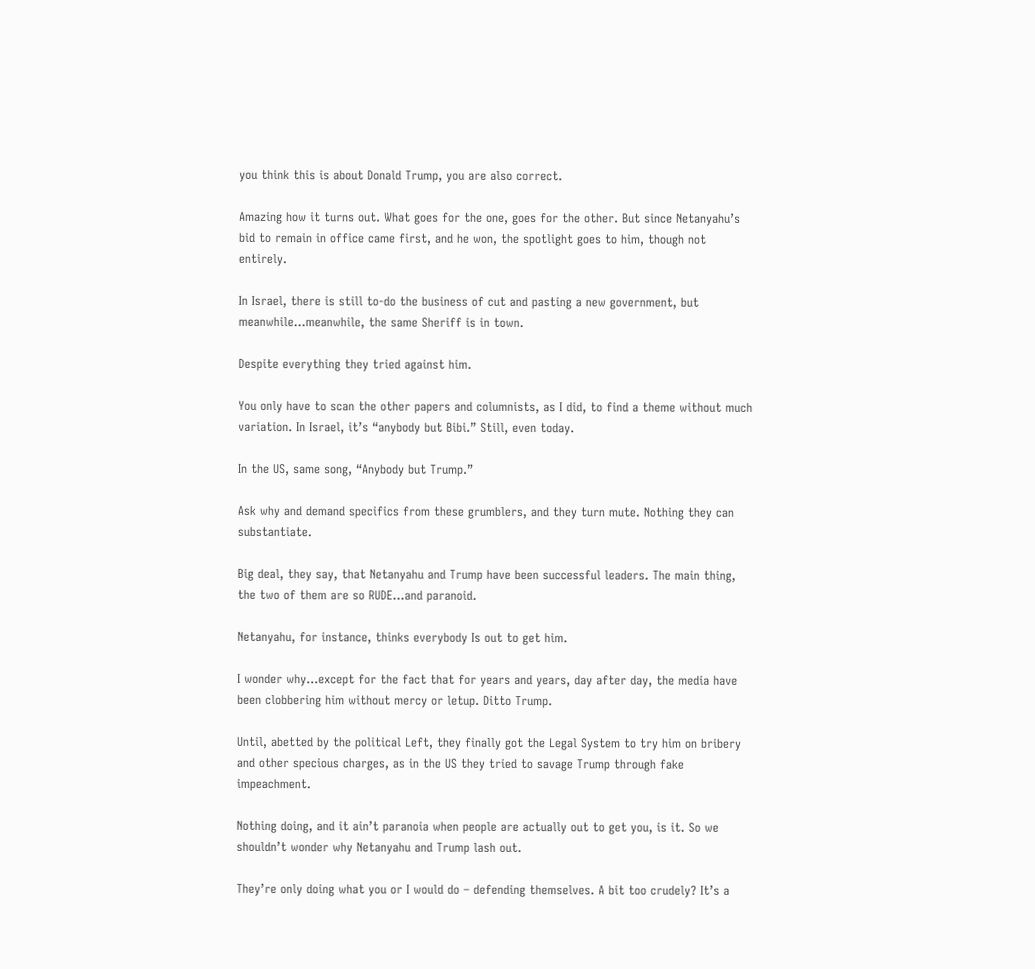you think this is about Donald Trump, you are also correct.

Amazing how it turns out. What goes for the one, goes for the other. But since Netanyahu’s bid to remain in office came first, and he won, the spotlight goes to him, though not entirely.

In Israel, there is still to-do the business of cut and pasting a new government, but meanwhile…meanwhile, the same Sheriff is in town.

Despite everything they tried against him.

You only have to scan the other papers and columnists, as I did, to find a theme without much variation. In Israel, it’s “anybody but Bibi.” Still, even today.

In the US, same song, “Anybody but Trump.”

Ask why and demand specifics from these grumblers, and they turn mute. Nothing they can substantiate.

Big deal, they say, that Netanyahu and Trump have been successful leaders. The main thing, the two of them are so RUDE…and paranoid.

Netanyahu, for instance, thinks everybody Is out to get him.

I wonder why…except for the fact that for years and years, day after day, the media have been clobbering him without mercy or letup. Ditto Trump.

Until, abetted by the political Left, they finally got the Legal System to try him on bribery and other specious charges, as in the US they tried to savage Trump through fake impeachment.

Nothing doing, and it ain’t paranoia when people are actually out to get you, is it. So we shouldn’t wonder why Netanyahu and Trump lash out.

They’re only doing what you or I would do – defending themselves. A bit too crudely? It’s a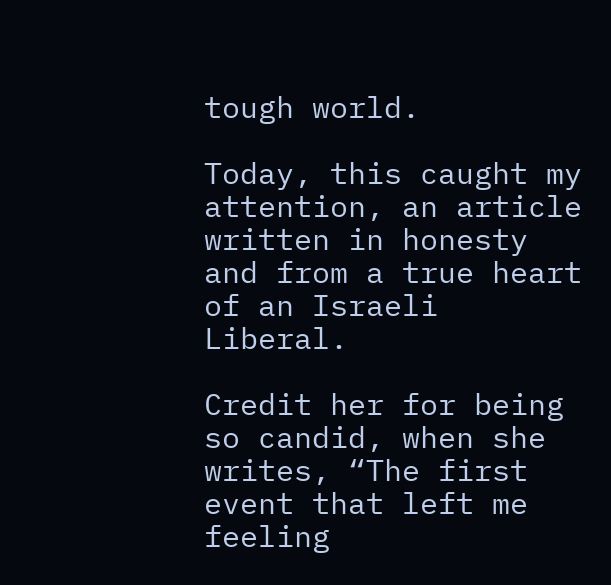tough world.

Today, this caught my attention, an article written in honesty and from a true heart of an Israeli Liberal.

Credit her for being so candid, when she writes, “The first event that left me feeling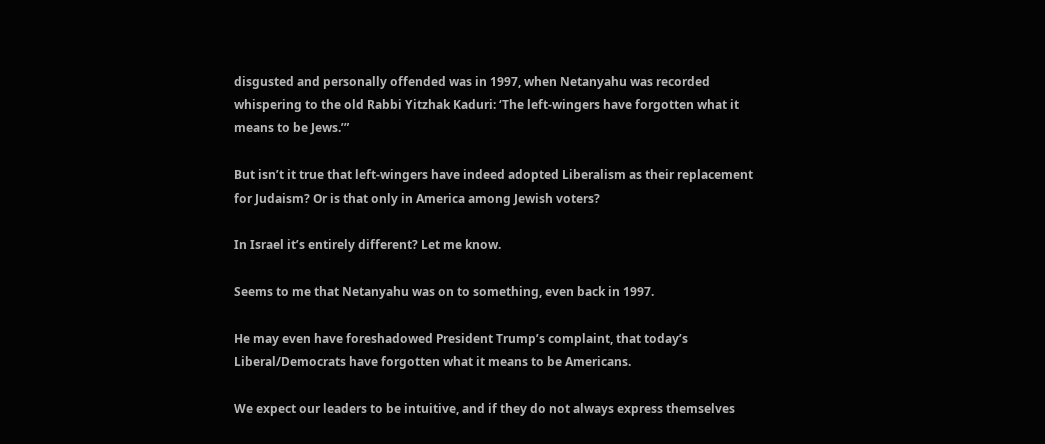disgusted and personally offended was in 1997, when Netanyahu was recorded whispering to the old Rabbi Yitzhak Kaduri: ‘The left-wingers have forgotten what it means to be Jews.’”

But isn’t it true that left-wingers have indeed adopted Liberalism as their replacement for Judaism? Or is that only in America among Jewish voters?

In Israel it’s entirely different? Let me know.

Seems to me that Netanyahu was on to something, even back in 1997.

He may even have foreshadowed President Trump’s complaint, that today’s Liberal/Democrats have forgotten what it means to be Americans.

We expect our leaders to be intuitive, and if they do not always express themselves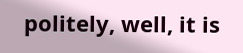politely, well, it is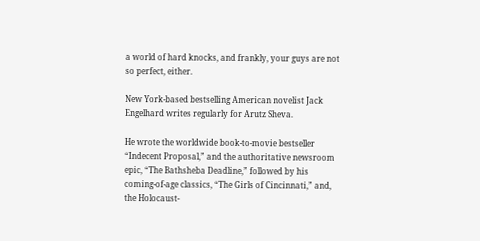a world of hard knocks, and frankly, your guys are not so perfect, either.

New York-based bestselling American novelist Jack Engelhard writes regularly for Arutz Sheva.

He wrote the worldwide book-to-movie bestseller “Indecent Proposal,” and the authoritative newsroom epic, “The Bathsheba Deadline,” followed by his coming-of-age classics, “The Girls of Cincinnati,” and, the Holocaust-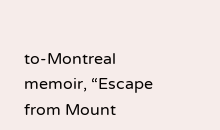to-Montreal memoir, “Escape from Mount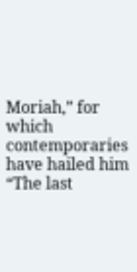Moriah,” for which contemporaries have hailed him “The last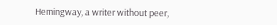Hemingway, a writer without peer,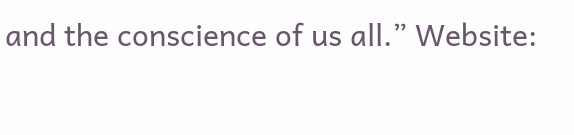and the conscience of us all.” Website: